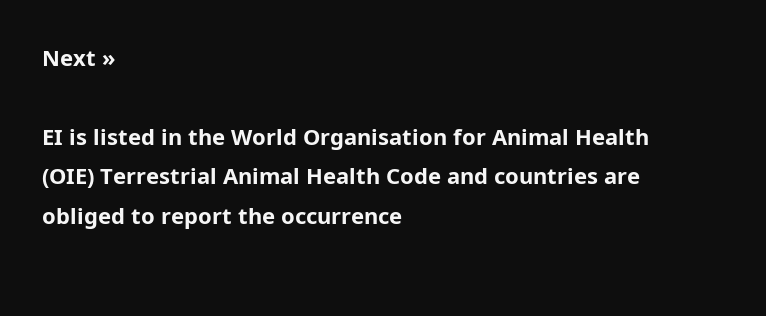Next »

EI is listed in the World Organisation for Animal Health (OIE) Terrestrial Animal Health Code and countries are obliged to report the occurrence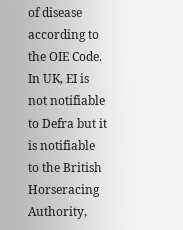of disease according to the OIE Code. In UK, EI is not notifiable to Defra but it is notifiable to the British Horseracing Authority,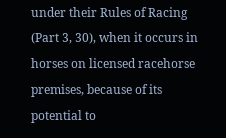under their Rules of Racing (Part 3, 30), when it occurs in horses on licensed racehorse premises, because of its potential to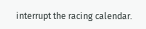interrupt the racing calendar.